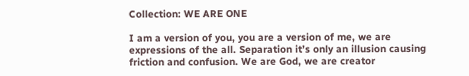Collection: WE ARE ONE

I am a version of you, you are a version of me, we are expressions of the all. Separation it’s only an illusion causing friction and confusion. We are God, we are creator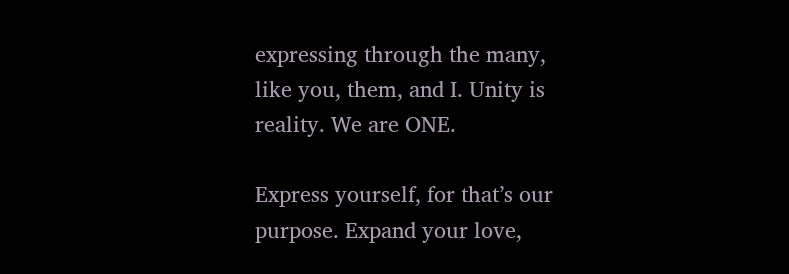expressing through the many, like you, them, and I. Unity is reality. We are ONE.

Express yourself, for that’s our purpose. Expand your love,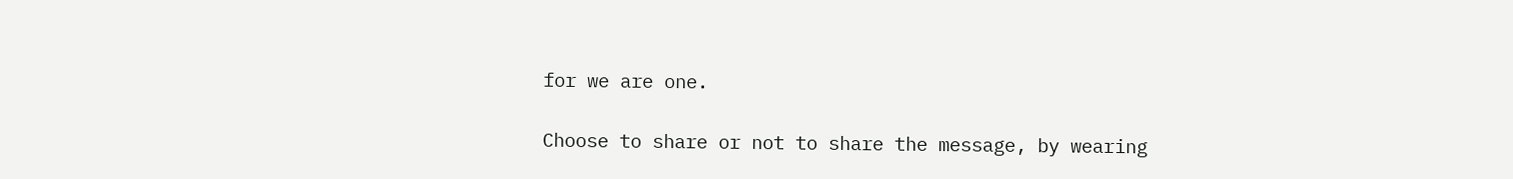for we are one.

Choose to share or not to share the message, by wearing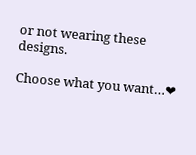or not wearing these designs.

Choose what you want…❤